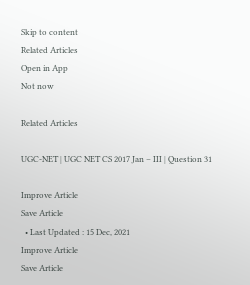Skip to content
Related Articles
Open in App
Not now

Related Articles

UGC-NET | UGC NET CS 2017 Jan – III | Question 31

Improve Article
Save Article
  • Last Updated : 15 Dec, 2021
Improve Article
Save Article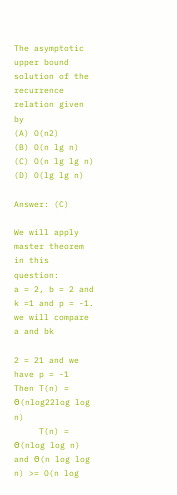The asymptotic upper bound solution of the recurrence relation given by
(A) O(n2)
(B) O(n lg n)
(C) O(n lg lg n)
(D) O(lg lg n)

Answer: (C)

We will apply master theorem in this question:
a = 2, b = 2 and k =1 and p = -1.
we will compare a and bk

2 = 21 and we have p = -1
Then T(n) = Θ(nlog22log log n)
     T(n) = Θ(nlog log n)
and Θ(n log log n) >= O(n log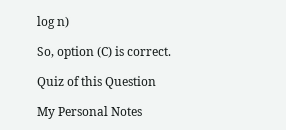log n)

So, option (C) is correct.

Quiz of this Question

My Personal Notes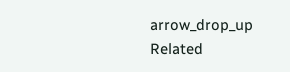arrow_drop_up
Related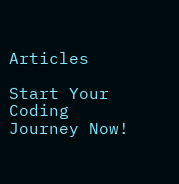Articles

Start Your Coding Journey Now!